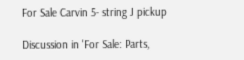For Sale Carvin 5- string J pickup

Discussion in 'For Sale: Parts,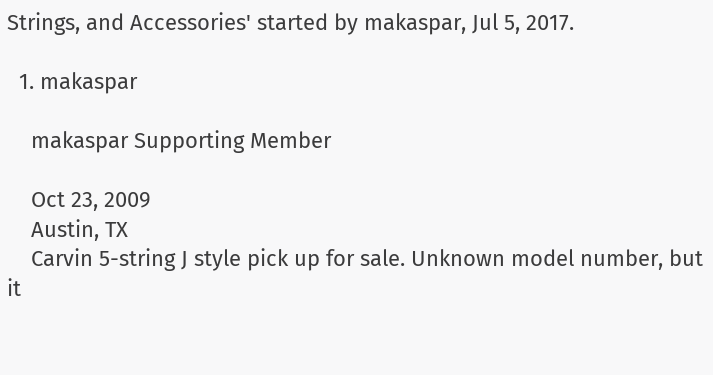Strings, and Accessories' started by makaspar, Jul 5, 2017.

  1. makaspar

    makaspar Supporting Member

    Oct 23, 2009
    Austin, TX
    Carvin 5-string J style pick up for sale. Unknown model number, but it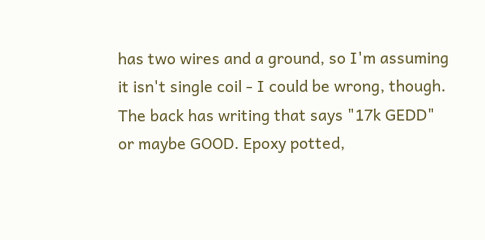has two wires and a ground, so I'm assuming it isn't single coil - I could be wrong, though. The back has writing that says "17k GEDD" or maybe GOOD. Epoxy potted,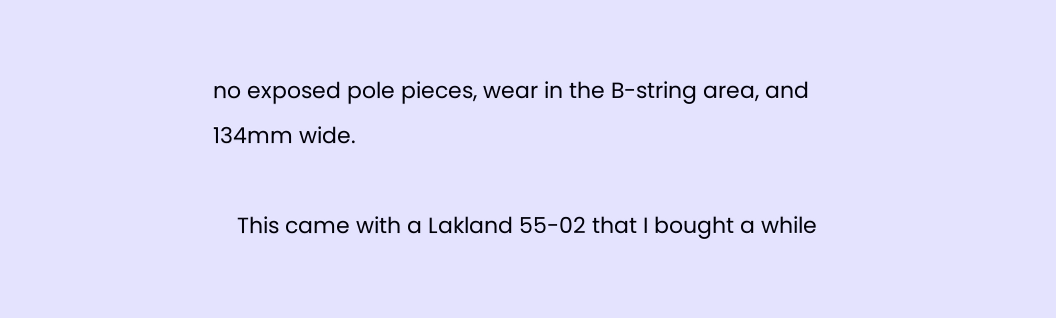no exposed pole pieces, wear in the B-string area, and 134mm wide.

    This came with a Lakland 55-02 that I bought a while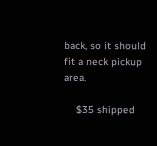back, so it should fit a neck pickup area.

    $35 shipped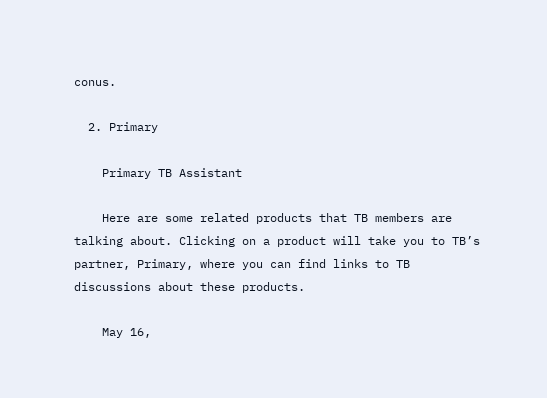conus.

  2. Primary

    Primary TB Assistant

    Here are some related products that TB members are talking about. Clicking on a product will take you to TB’s partner, Primary, where you can find links to TB discussions about these products.

    May 16,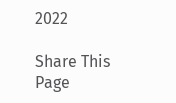2022

Share This Page